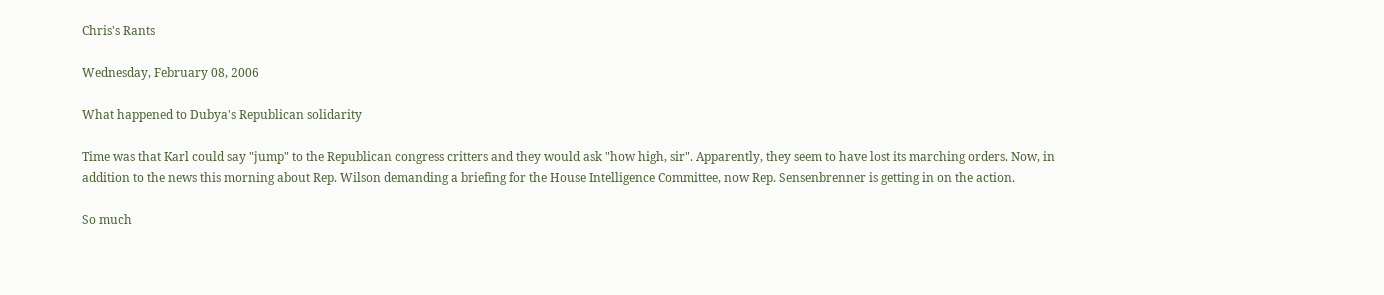Chris's Rants

Wednesday, February 08, 2006

What happened to Dubya's Republican solidarity

Time was that Karl could say "jump" to the Republican congress critters and they would ask "how high, sir". Apparently, they seem to have lost its marching orders. Now, in addition to the news this morning about Rep. Wilson demanding a briefing for the House Intelligence Committee, now Rep. Sensenbrenner is getting in on the action.

So much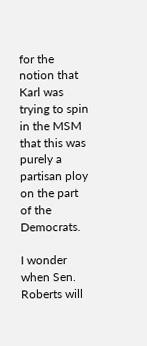for the notion that Karl was trying to spin in the MSM that this was purely a partisan ploy on the part of the Democrats.

I wonder when Sen. Roberts will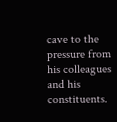cave to the pressure from his colleagues and his constituents.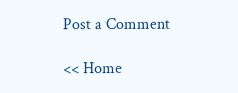Post a Comment

<< Home